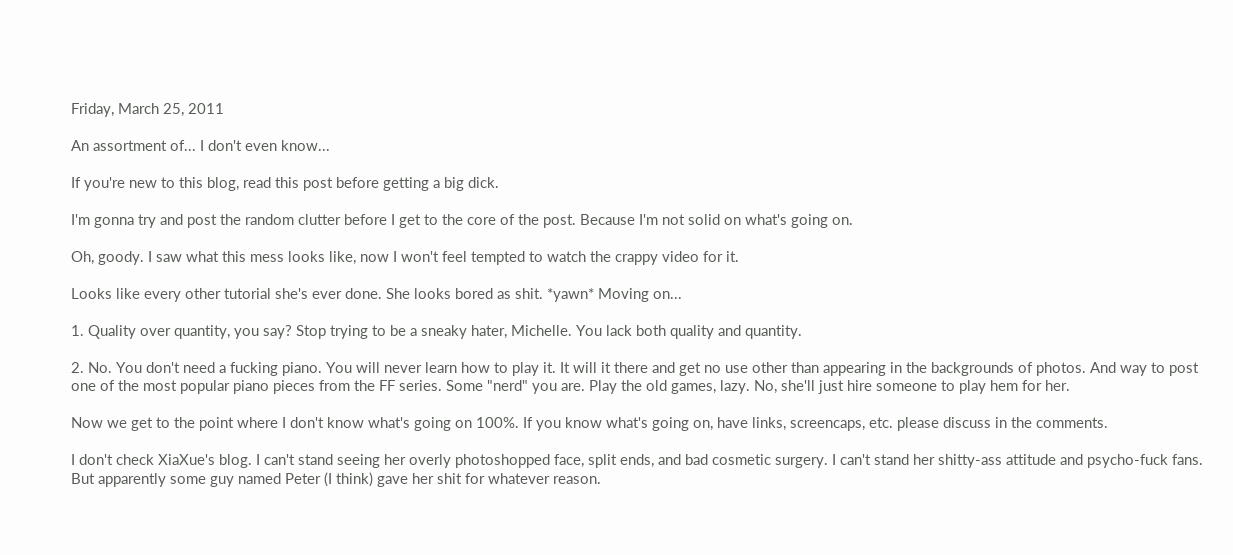Friday, March 25, 2011

An assortment of... I don't even know...

If you're new to this blog, read this post before getting a big dick.

I'm gonna try and post the random clutter before I get to the core of the post. Because I'm not solid on what's going on.

Oh, goody. I saw what this mess looks like, now I won't feel tempted to watch the crappy video for it.

Looks like every other tutorial she's ever done. She looks bored as shit. *yawn* Moving on...

1. Quality over quantity, you say? Stop trying to be a sneaky hater, Michelle. You lack both quality and quantity.

2. No. You don't need a fucking piano. You will never learn how to play it. It will it there and get no use other than appearing in the backgrounds of photos. And way to post one of the most popular piano pieces from the FF series. Some "nerd" you are. Play the old games, lazy. No, she'll just hire someone to play hem for her.

Now we get to the point where I don't know what's going on 100%. If you know what's going on, have links, screencaps, etc. please discuss in the comments.

I don't check XiaXue's blog. I can't stand seeing her overly photoshopped face, split ends, and bad cosmetic surgery. I can't stand her shitty-ass attitude and psycho-fuck fans. But apparently some guy named Peter (I think) gave her shit for whatever reason.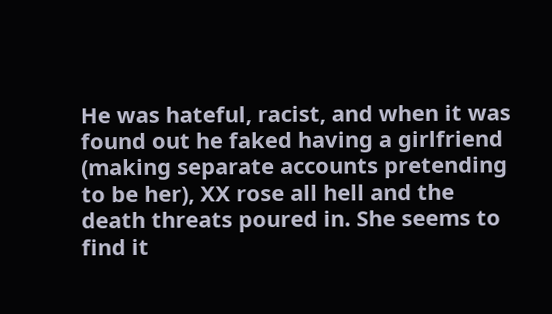He was hateful, racist, and when it was found out he faked having a girlfriend (making separate accounts pretending to be her), XX rose all hell and the death threats poured in. She seems to find it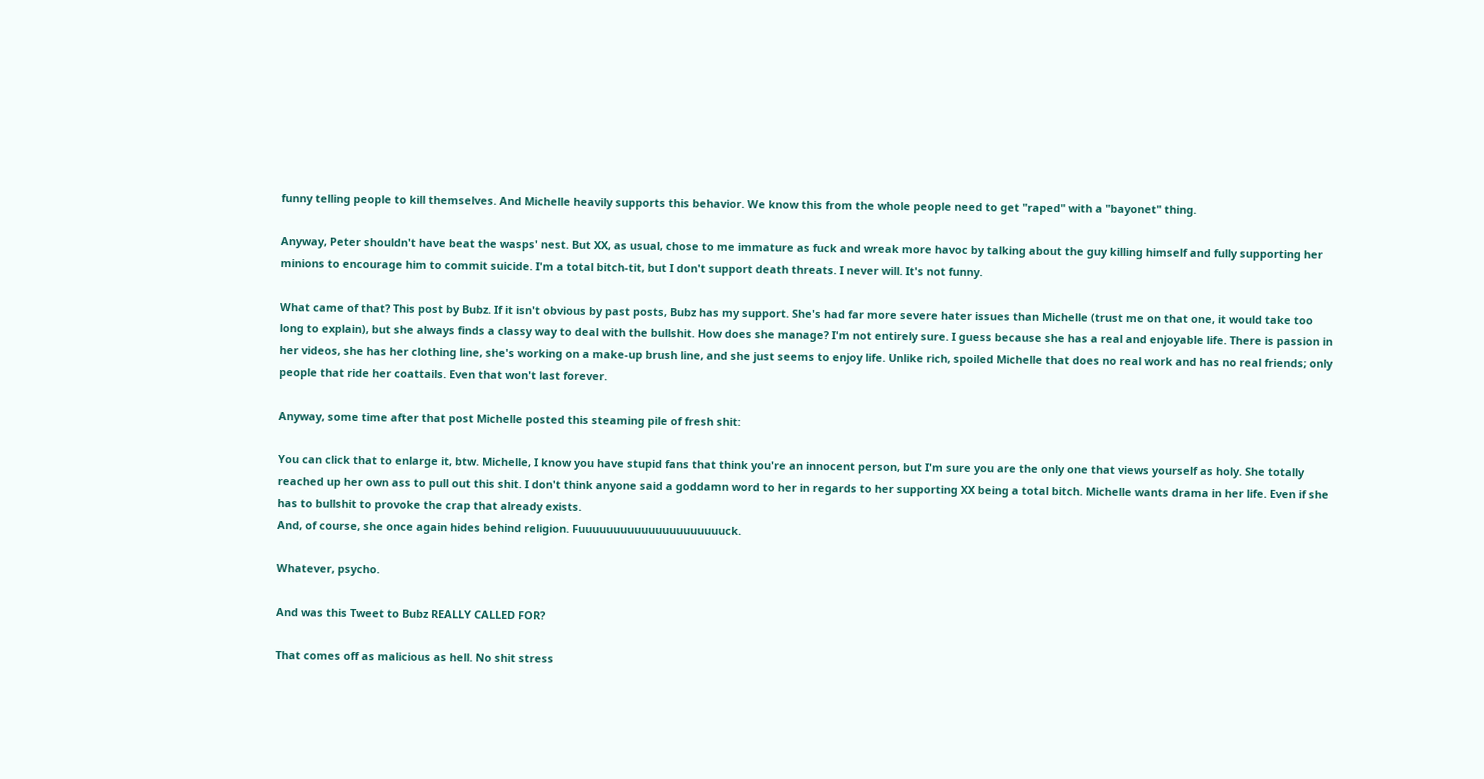funny telling people to kill themselves. And Michelle heavily supports this behavior. We know this from the whole people need to get "raped" with a "bayonet" thing.

Anyway, Peter shouldn't have beat the wasps' nest. But XX, as usual, chose to me immature as fuck and wreak more havoc by talking about the guy killing himself and fully supporting her minions to encourage him to commit suicide. I'm a total bitch-tit, but I don't support death threats. I never will. It's not funny.

What came of that? This post by Bubz. If it isn't obvious by past posts, Bubz has my support. She's had far more severe hater issues than Michelle (trust me on that one, it would take too long to explain), but she always finds a classy way to deal with the bullshit. How does she manage? I'm not entirely sure. I guess because she has a real and enjoyable life. There is passion in her videos, she has her clothing line, she's working on a make-up brush line, and she just seems to enjoy life. Unlike rich, spoiled Michelle that does no real work and has no real friends; only people that ride her coattails. Even that won't last forever.

Anyway, some time after that post Michelle posted this steaming pile of fresh shit:

You can click that to enlarge it, btw. Michelle, I know you have stupid fans that think you're an innocent person, but I'm sure you are the only one that views yourself as holy. She totally reached up her own ass to pull out this shit. I don't think anyone said a goddamn word to her in regards to her supporting XX being a total bitch. Michelle wants drama in her life. Even if she has to bullshit to provoke the crap that already exists.
And, of course, she once again hides behind religion. Fuuuuuuuuuuuuuuuuuuuuuck.

Whatever, psycho.

And was this Tweet to Bubz REALLY CALLED FOR?

That comes off as malicious as hell. No shit stress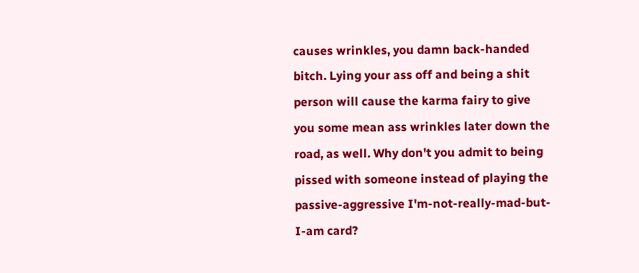causes wrinkles, you damn back-handed bitch. Lying your ass off and being a shit person will cause the karma fairy to give you some mean ass wrinkles later down the road, as well. Why don't you admit to being pissed with someone instead of playing the passive-aggressive I'm-not-really-mad-but-I-am card?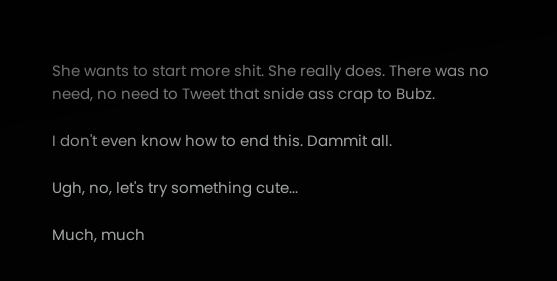She wants to start more shit. She really does. There was no need, no need to Tweet that snide ass crap to Bubz.

I don't even know how to end this. Dammit all.

Ugh, no, let's try something cute...

Much, much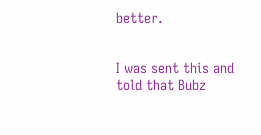better.


I was sent this and told that Bubz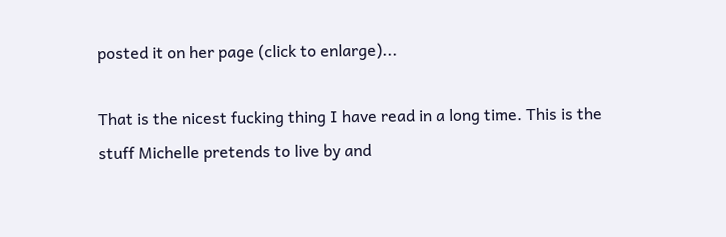posted it on her page (click to enlarge)...

That is the nicest fucking thing I have read in a long time. This is the stuff Michelle pretends to live by and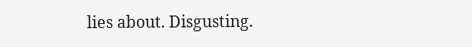lies about. Disgusting.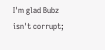I'm glad Bubz isn't corrupt;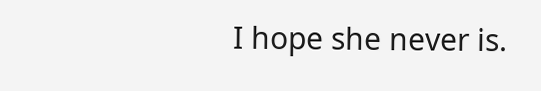I hope she never is.